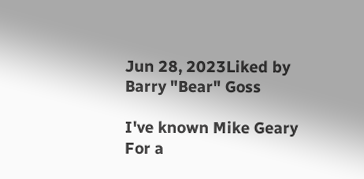Jun 28, 2023Liked by Barry "Bear" Goss

I've known Mike Geary For a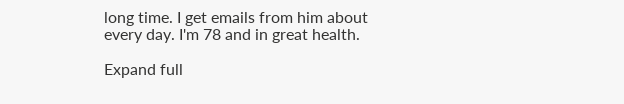long time. I get emails from him about every day. I'm 78 and in great health.

Expand full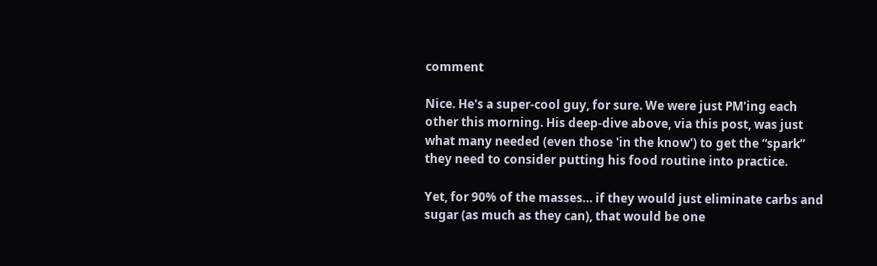comment

Nice. He's a super-cool guy, for sure. We were just PM'ing each other this morning. His deep-dive above, via this post, was just what many needed (even those 'in the know') to get the “spark” they need to consider putting his food routine into practice.

Yet, for 90% of the masses… if they would just eliminate carbs and sugar (as much as they can), that would be one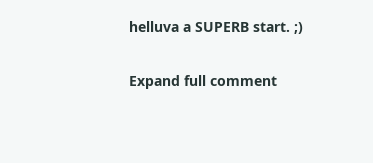helluva a SUPERB start. ;)

Expand full comment